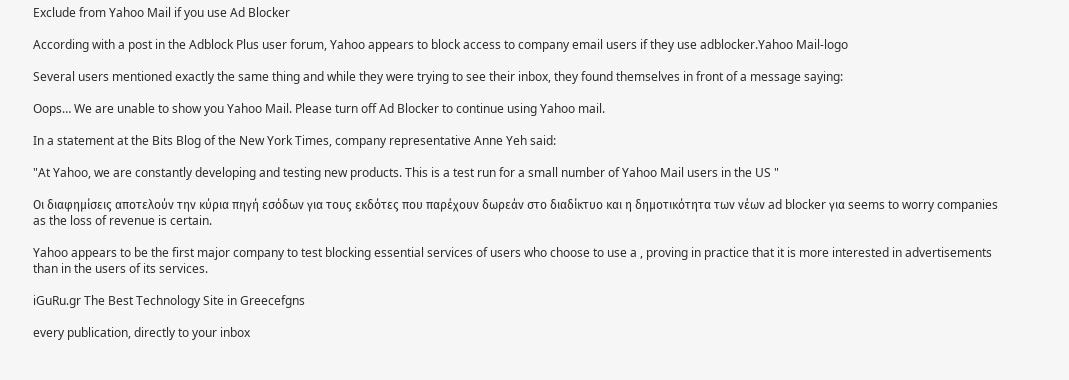Exclude from Yahoo Mail if you use Ad Blocker

According with a post in the Adblock Plus user forum, Yahoo appears to block access to company email users if they use adblocker.Yahoo Mail-logo

Several users mentioned exactly the same thing and while they were trying to see their inbox, they found themselves in front of a message saying:

Oops… We are unable to show you Yahoo Mail. Please turn off Ad Blocker to continue using Yahoo mail.

In a statement at the Bits Blog of the New York Times, company representative Anne Yeh said:

"At Yahoo, we are constantly developing and testing new products. This is a test run for a small number of Yahoo Mail users in the US "

Οι διαφημίσεις αποτελούν την κύρια πηγή εσόδων για τους εκδότες που παρέχουν δωρεάν στο διαδίκτυο και η δημοτικότητα των νέων ad blocker για seems to worry companies as the loss of revenue is certain.

Yahoo appears to be the first major company to test blocking essential services of users who choose to use a , proving in practice that it is more interested in advertisements than in the users of its services.

iGuRu.gr The Best Technology Site in Greecefgns

every publication, directly to your inbox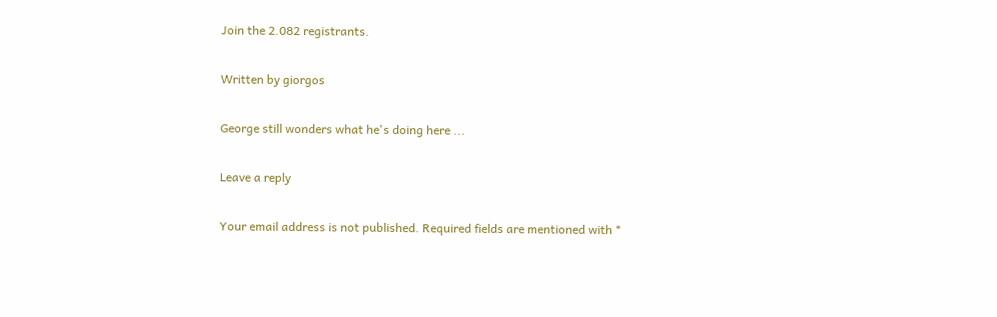Join the 2.082 registrants.

Written by giorgos

George still wonders what he's doing here ...

Leave a reply

Your email address is not published. Required fields are mentioned with *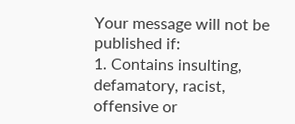Your message will not be published if:
1. Contains insulting, defamatory, racist, offensive or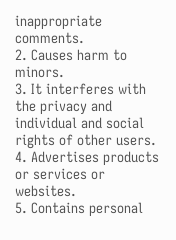inappropriate comments.
2. Causes harm to minors.
3. It interferes with the privacy and individual and social rights of other users.
4. Advertises products or services or websites.
5. Contains personal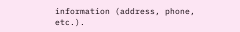information (address, phone, etc.).